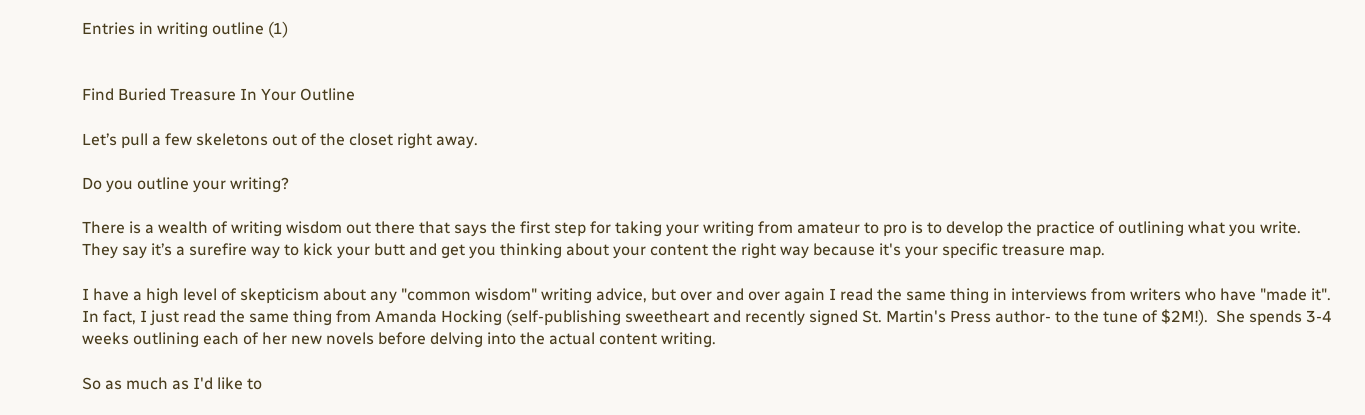Entries in writing outline (1)


Find Buried Treasure In Your Outline

Let’s pull a few skeletons out of the closet right away.

Do you outline your writing?

There is a wealth of writing wisdom out there that says the first step for taking your writing from amateur to pro is to develop the practice of outlining what you write.  They say it’s a surefire way to kick your butt and get you thinking about your content the right way because it's your specific treasure map.

I have a high level of skepticism about any "common wisdom" writing advice, but over and over again I read the same thing in interviews from writers who have "made it".  In fact, I just read the same thing from Amanda Hocking (self-publishing sweetheart and recently signed St. Martin's Press author- to the tune of $2M!).  She spends 3-4 weeks outlining each of her new novels before delving into the actual content writing.

So as much as I'd like to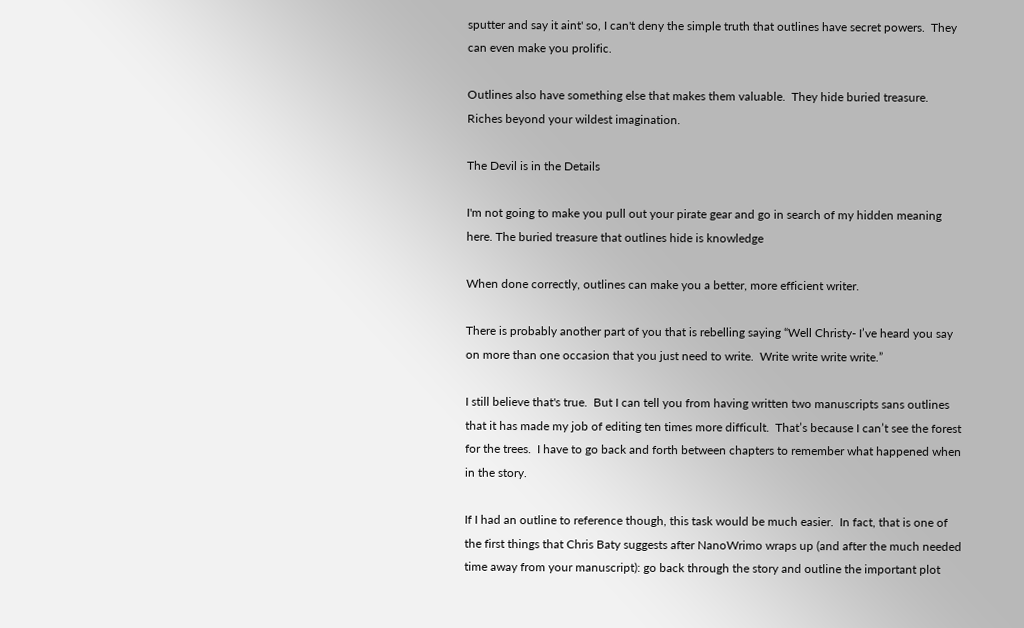sputter and say it aint' so, I can't deny the simple truth that outlines have secret powers.  They can even make you prolific.

Outlines also have something else that makes them valuable.  They hide buried treasure.  Riches beyond your wildest imagination.

The Devil is in the Details

I'm not going to make you pull out your pirate gear and go in search of my hidden meaning here. The buried treasure that outlines hide is knowledge

When done correctly, outlines can make you a better, more efficient writer.

There is probably another part of you that is rebelling saying “Well Christy- I’ve heard you say on more than one occasion that you just need to write.  Write write write write.”

I still believe that's true.  But I can tell you from having written two manuscripts sans outlines that it has made my job of editing ten times more difficult.  That’s because I can’t see the forest for the trees.  I have to go back and forth between chapters to remember what happened when in the story.

If I had an outline to reference though, this task would be much easier.  In fact, that is one of the first things that Chris Baty suggests after NanoWrimo wraps up (and after the much needed time away from your manuscript): go back through the story and outline the important plot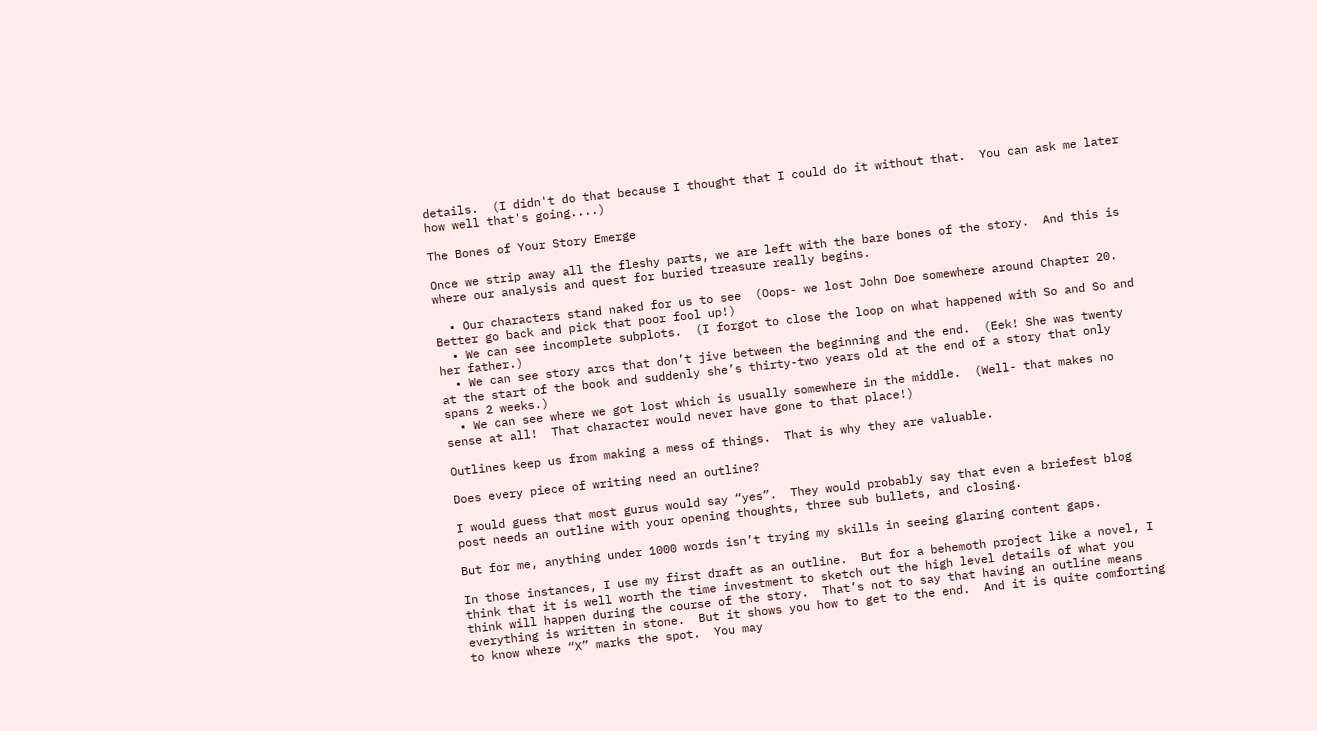details.  (I didn't do that because I thought that I could do it without that.  You can ask me later how well that's going....)

The Bones of Your Story Emerge

Once we strip away all the fleshy parts, we are left with the bare bones of the story.  And this is where our analysis and quest for buried treasure really begins.

  • Our characters stand naked for us to see  (Oops- we lost John Doe somewhere around Chapter 20.  Better go back and pick that poor fool up!)
  • We can see incomplete subplots.  (I forgot to close the loop on what happened with So and So and her father.)
  • We can see story arcs that don’t jive between the beginning and the end.  (Eek! She was twenty at the start of the book and suddenly she’s thirty-two years old at the end of a story that only spans 2 weeks.)
  • We can see where we got lost which is usually somewhere in the middle.  (Well- that makes no sense at all!  That character would never have gone to that place!)

Outlines keep us from making a mess of things.  That is why they are valuable.

Does every piece of writing need an outline?

I would guess that most gurus would say “yes”.  They would probably say that even a briefest blog post needs an outline with your opening thoughts, three sub bullets, and closing.

But for me, anything under 1000 words isn’t trying my skills in seeing glaring content gaps.

In those instances, I use my first draft as an outline.  But for a behemoth project like a novel, I think that it is well worth the time investment to sketch out the high level details of what you think will happen during the course of the story.  That’s not to say that having an outline means everything is written in stone.  But it shows you how to get to the end.  And it is quite comforting to know where “X” marks the spot.  You may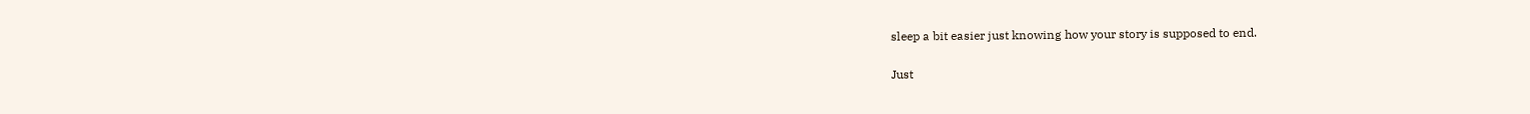sleep a bit easier just knowing how your story is supposed to end.

Just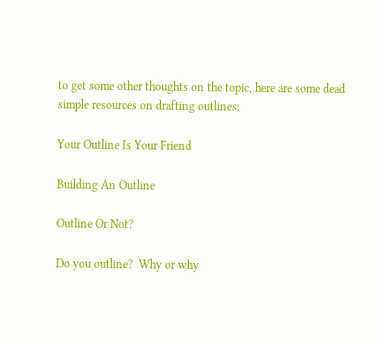to get some other thoughts on the topic, here are some dead simple resources on drafting outlines:

Your Outline Is Your Friend

Building An Outline

Outline Or Not?

Do you outline?  Why or why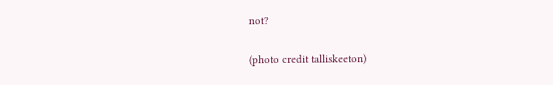not?

(photo credit talliskeeton)